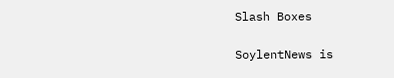Slash Boxes

SoylentNews is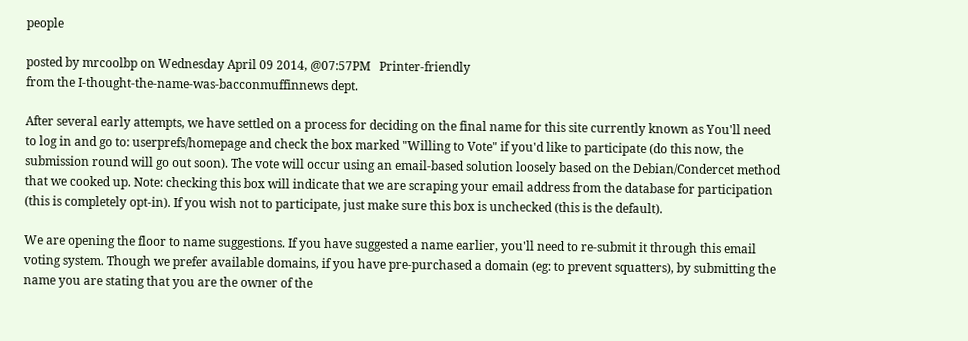people

posted by mrcoolbp on Wednesday April 09 2014, @07:57PM   Printer-friendly
from the I-thought-the-name-was-bacconmuffinnews dept.

After several early attempts, we have settled on a process for deciding on the final name for this site currently known as You'll need to log in and go to: userprefs/homepage and check the box marked "Willing to Vote" if you'd like to participate (do this now, the submission round will go out soon). The vote will occur using an email-based solution loosely based on the Debian/Condercet method that we cooked up. Note: checking this box will indicate that we are scraping your email address from the database for participation (this is completely opt-in). If you wish not to participate, just make sure this box is unchecked (this is the default).

We are opening the floor to name suggestions. If you have suggested a name earlier, you'll need to re-submit it through this email voting system. Though we prefer available domains, if you have pre-purchased a domain (eg: to prevent squatters), by submitting the name you are stating that you are the owner of the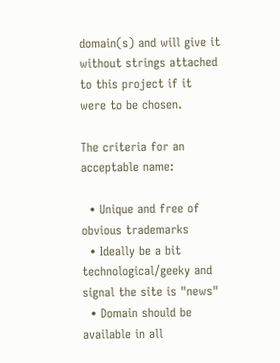domain(s) and will give it without strings attached to this project if it were to be chosen.

The criteria for an acceptable name:

  • Unique and free of obvious trademarks
  • Ideally be a bit technological/geeky and signal the site is "news"
  • Domain should be available in all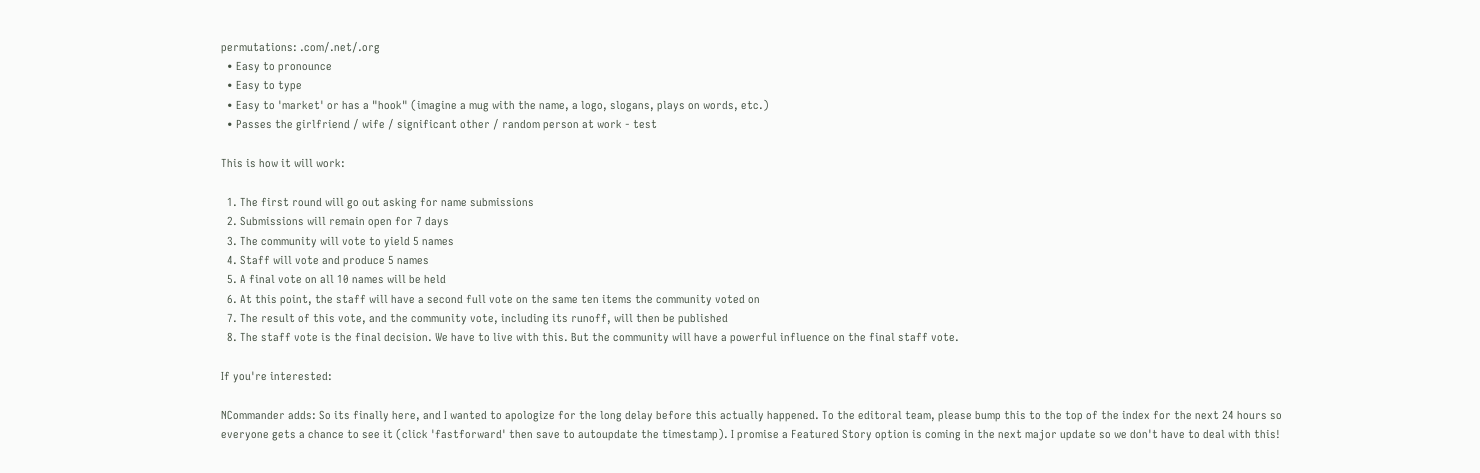permutations: .com/.net/.org
  • Easy to pronounce
  • Easy to type
  • Easy to 'market' or has a "hook" (imagine a mug with the name, a logo, slogans, plays on words, etc.)
  • Passes the girlfriend / wife / significant other / random person at work - test

This is how it will work:

  1. The first round will go out asking for name submissions
  2. Submissions will remain open for 7 days
  3. The community will vote to yield 5 names
  4. Staff will vote and produce 5 names
  5. A final vote on all 10 names will be held
  6. At this point, the staff will have a second full vote on the same ten items the community voted on
  7. The result of this vote, and the community vote, including its runoff, will then be published
  8. The staff vote is the final decision. We have to live with this. But the community will have a powerful influence on the final staff vote.

If you're interested:

NCommander adds: So its finally here, and I wanted to apologize for the long delay before this actually happened. To the editoral team, please bump this to the top of the index for the next 24 hours so everyone gets a chance to see it (click 'fastforward' then save to autoupdate the timestamp). I promise a Featured Story option is coming in the next major update so we don't have to deal with this!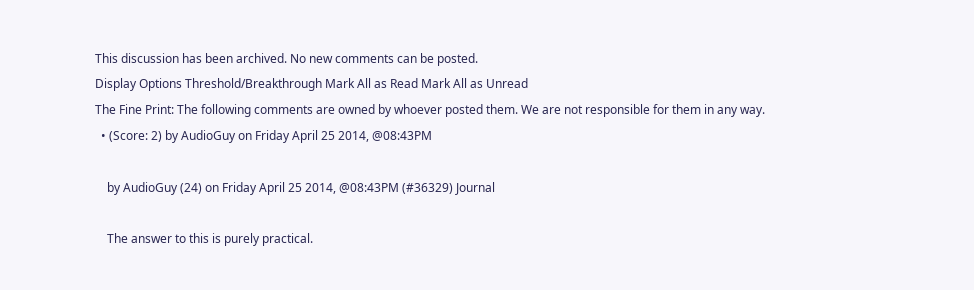This discussion has been archived. No new comments can be posted.
Display Options Threshold/Breakthrough Mark All as Read Mark All as Unread
The Fine Print: The following comments are owned by whoever posted them. We are not responsible for them in any way.
  • (Score: 2) by AudioGuy on Friday April 25 2014, @08:43PM

    by AudioGuy (24) on Friday April 25 2014, @08:43PM (#36329) Journal

    The answer to this is purely practical.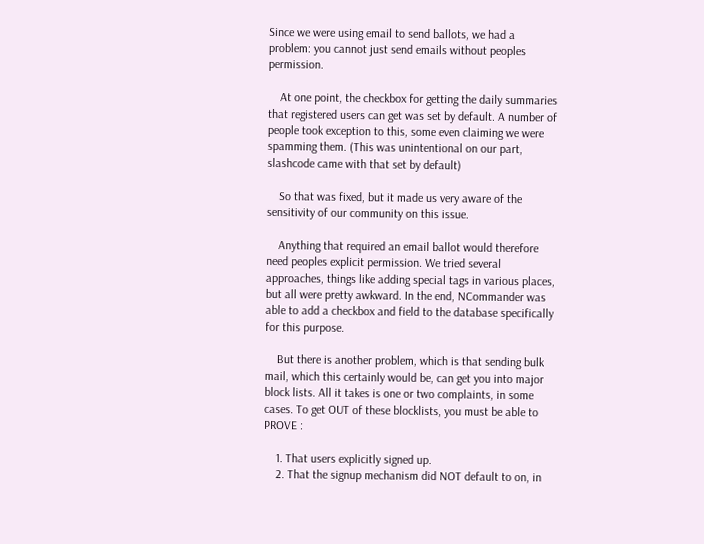Since we were using email to send ballots, we had a problem: you cannot just send emails without peoples permission.

    At one point, the checkbox for getting the daily summaries that registered users can get was set by default. A number of people took exception to this, some even claiming we were spamming them. (This was unintentional on our part, slashcode came with that set by default)

    So that was fixed, but it made us very aware of the sensitivity of our community on this issue.

    Anything that required an email ballot would therefore need peoples explicit permission. We tried several approaches, things like adding special tags in various places, but all were pretty awkward. In the end, NCommander was able to add a checkbox and field to the database specifically for this purpose.

    But there is another problem, which is that sending bulk mail, which this certainly would be, can get you into major block lists. All it takes is one or two complaints, in some cases. To get OUT of these blocklists, you must be able to PROVE :

    1. That users explicitly signed up.
    2. That the signup mechanism did NOT default to on, in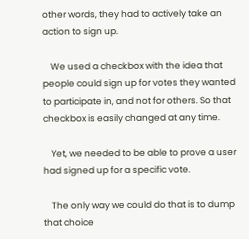other words, they had to actively take an action to sign up.

    We used a checkbox with the idea that people could sign up for votes they wanted to participate in, and not for others. So that checkbox is easily changed at any time.

    Yet, we needed to be able to prove a user had signed up for a specific vote.

    The only way we could do that is to dump that choice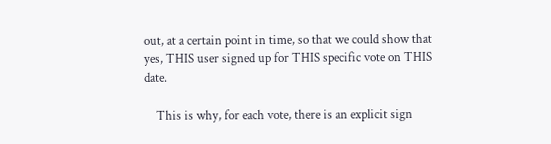out, at a certain point in time, so that we could show that yes, THIS user signed up for THIS specific vote on THIS date.

    This is why, for each vote, there is an explicit sign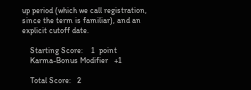up period (which we call registration, since the term is familiar), and an explicit cutoff date.

    Starting Score:    1  point
    Karma-Bonus Modifier   +1

    Total Score:   2